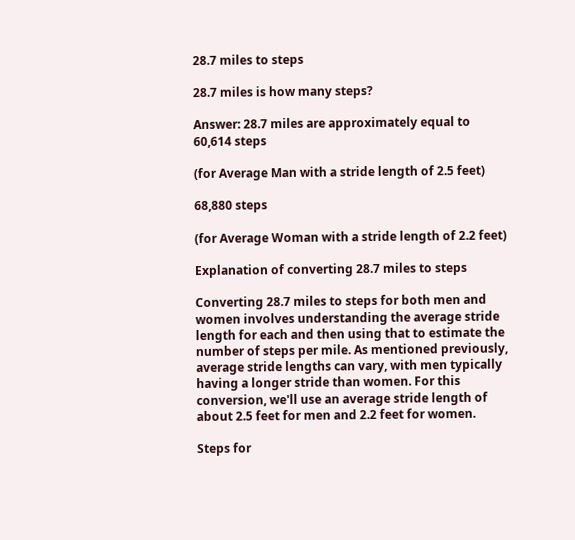28.7 miles to steps

28.7 miles is how many steps?

Answer: 28.7 miles are approximately equal to 60,614 steps

(for Average Man with a stride length of 2.5 feet)

68,880 steps

(for Average Woman with a stride length of 2.2 feet)

Explanation of converting 28.7 miles to steps

Converting 28.7 miles to steps for both men and women involves understanding the average stride length for each and then using that to estimate the number of steps per mile. As mentioned previously, average stride lengths can vary, with men typically having a longer stride than women. For this conversion, we'll use an average stride length of about 2.5 feet for men and 2.2 feet for women.

Steps for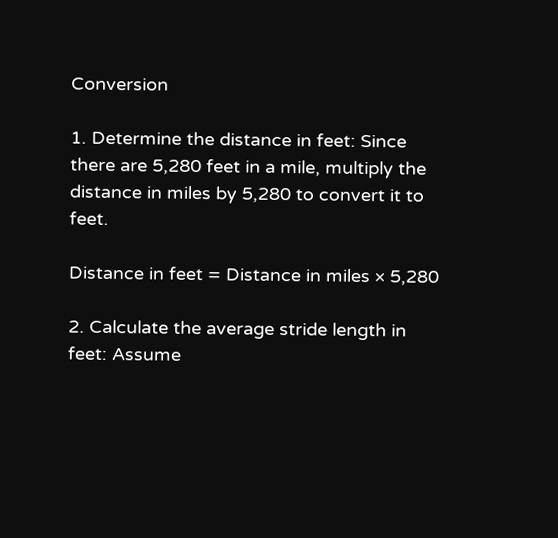Conversion

1. Determine the distance in feet: Since there are 5,280 feet in a mile, multiply the distance in miles by 5,280 to convert it to feet.

Distance in feet = Distance in miles × 5,280

2. Calculate the average stride length in feet: Assume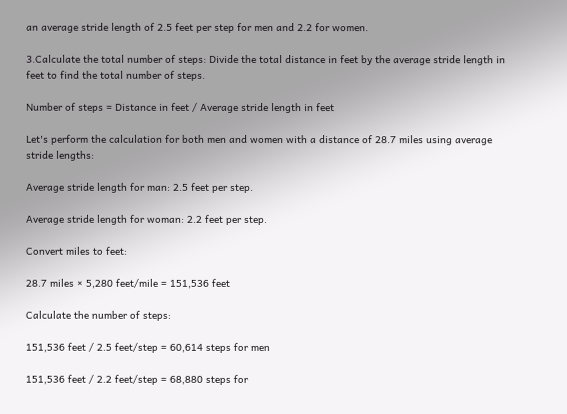an average stride length of 2.5 feet per step for men and 2.2 for women.

3.Calculate the total number of steps: Divide the total distance in feet by the average stride length in feet to find the total number of steps.

Number of steps = Distance in feet / Average stride length in feet

Let's perform the calculation for both men and women with a distance of 28.7 miles using average stride lengths:

Average stride length for man: 2.5 feet per step.

Average stride length for woman: 2.2 feet per step.

Convert miles to feet:

28.7 miles × 5,280 feet/mile = 151,536 feet

Calculate the number of steps:

151,536 feet / 2.5 feet/step = 60,614 steps for men

151,536 feet / 2.2 feet/step = 68,880 steps for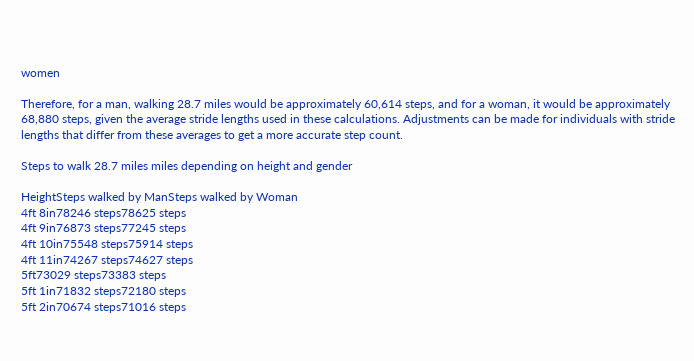women

Therefore, for a man, walking 28.7 miles would be approximately 60,614 steps, and for a woman, it would be approximately 68,880 steps, given the average stride lengths used in these calculations. Adjustments can be made for individuals with stride lengths that differ from these averages to get a more accurate step count.

Steps to walk 28.7 miles miles depending on height and gender

HeightSteps walked by ManSteps walked by Woman
4ft 8in78246 steps78625 steps
4ft 9in76873 steps77245 steps
4ft 10in75548 steps75914 steps
4ft 11in74267 steps74627 steps
5ft73029 steps73383 steps
5ft 1in71832 steps72180 steps
5ft 2in70674 steps71016 steps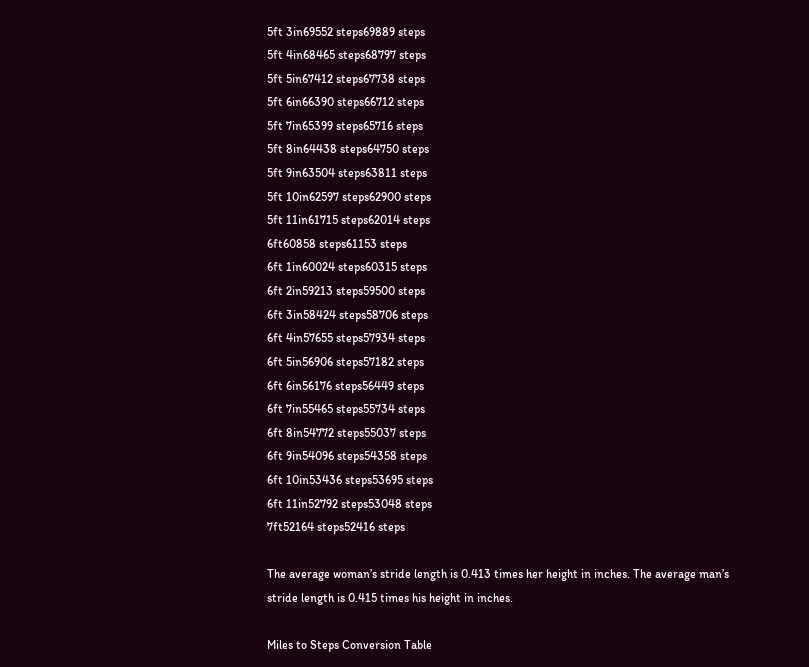5ft 3in69552 steps69889 steps
5ft 4in68465 steps68797 steps
5ft 5in67412 steps67738 steps
5ft 6in66390 steps66712 steps
5ft 7in65399 steps65716 steps
5ft 8in64438 steps64750 steps
5ft 9in63504 steps63811 steps
5ft 10in62597 steps62900 steps
5ft 11in61715 steps62014 steps
6ft60858 steps61153 steps
6ft 1in60024 steps60315 steps
6ft 2in59213 steps59500 steps
6ft 3in58424 steps58706 steps
6ft 4in57655 steps57934 steps
6ft 5in56906 steps57182 steps
6ft 6in56176 steps56449 steps
6ft 7in55465 steps55734 steps
6ft 8in54772 steps55037 steps
6ft 9in54096 steps54358 steps
6ft 10in53436 steps53695 steps
6ft 11in52792 steps53048 steps
7ft52164 steps52416 steps

The average woman’s stride length is 0.413 times her height in inches. The average man’s stride length is 0.415 times his height in inches.

Miles to Steps Conversion Table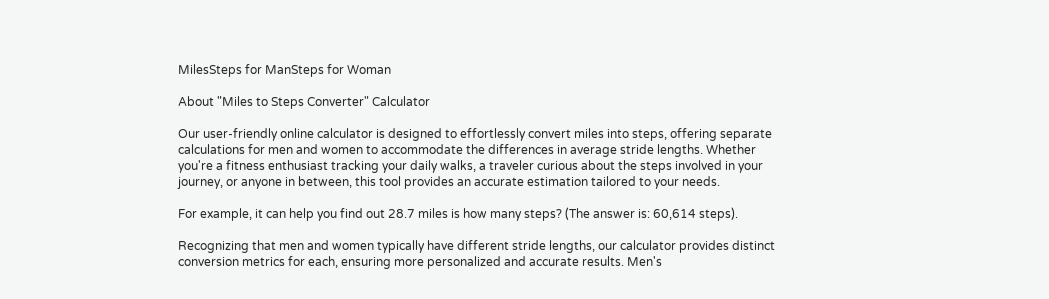MilesSteps for ManSteps for Woman

About "Miles to Steps Converter" Calculator

Our user-friendly online calculator is designed to effortlessly convert miles into steps, offering separate calculations for men and women to accommodate the differences in average stride lengths. Whether you're a fitness enthusiast tracking your daily walks, a traveler curious about the steps involved in your journey, or anyone in between, this tool provides an accurate estimation tailored to your needs.

For example, it can help you find out 28.7 miles is how many steps? (The answer is: 60,614 steps).

Recognizing that men and women typically have different stride lengths, our calculator provides distinct conversion metrics for each, ensuring more personalized and accurate results. Men's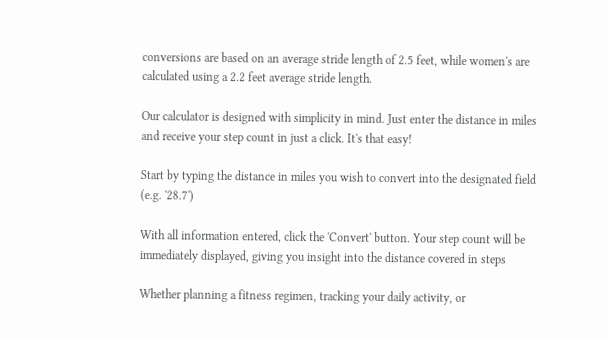conversions are based on an average stride length of 2.5 feet, while women's are calculated using a 2.2 feet average stride length.

Our calculator is designed with simplicity in mind. Just enter the distance in miles and receive your step count in just a click. It's that easy!

Start by typing the distance in miles you wish to convert into the designated field (e.g. '28.7')

With all information entered, click the 'Convert' button. Your step count will be immediately displayed, giving you insight into the distance covered in steps

Whether planning a fitness regimen, tracking your daily activity, or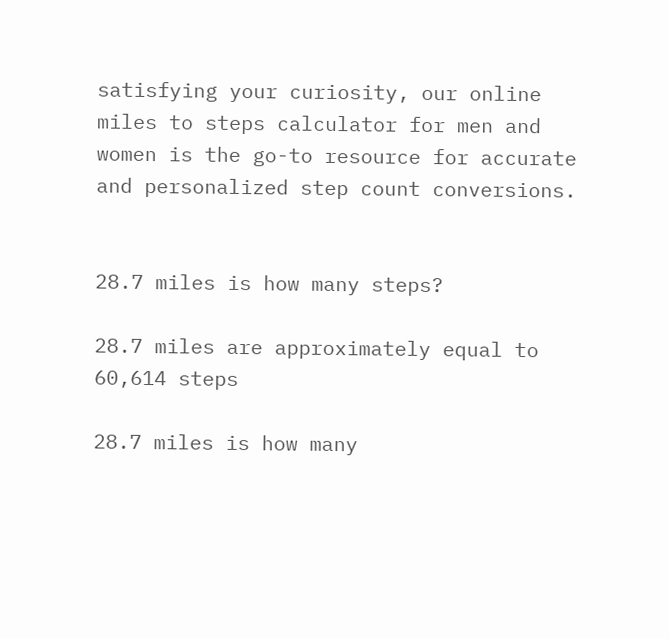satisfying your curiosity, our online miles to steps calculator for men and women is the go-to resource for accurate and personalized step count conversions.


28.7 miles is how many steps?

28.7 miles are approximately equal to 60,614 steps

28.7 miles is how many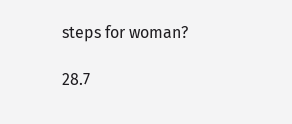steps for woman?

28.7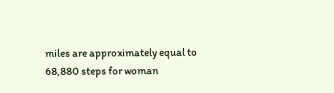miles are approximately equal to 68,880 steps for woman